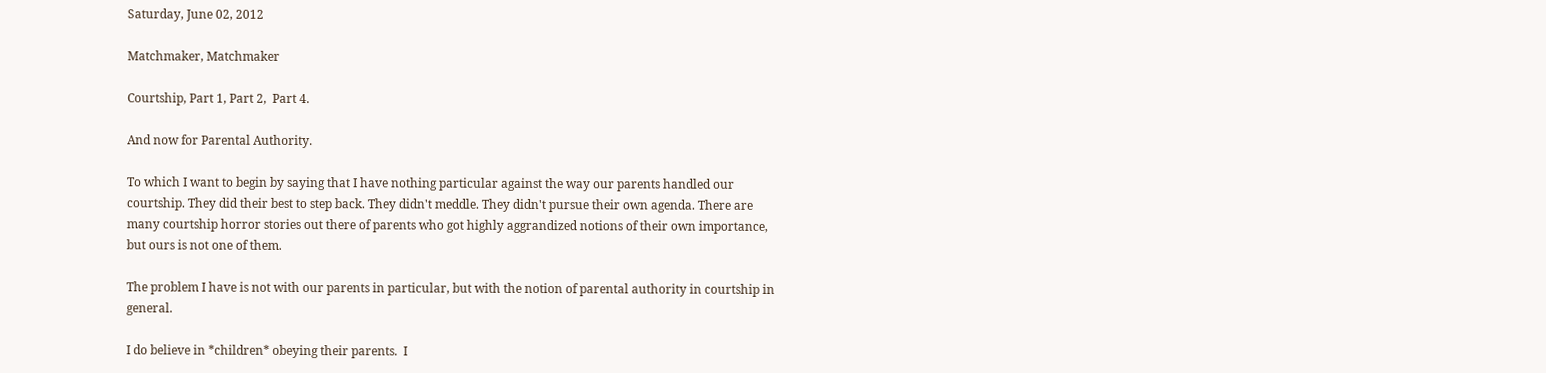Saturday, June 02, 2012

Matchmaker, Matchmaker

Courtship, Part 1, Part 2,  Part 4.

And now for Parental Authority.

To which I want to begin by saying that I have nothing particular against the way our parents handled our courtship. They did their best to step back. They didn't meddle. They didn't pursue their own agenda. There are many courtship horror stories out there of parents who got highly aggrandized notions of their own importance, but ours is not one of them.

The problem I have is not with our parents in particular, but with the notion of parental authority in courtship in general.

I do believe in *children* obeying their parents.  I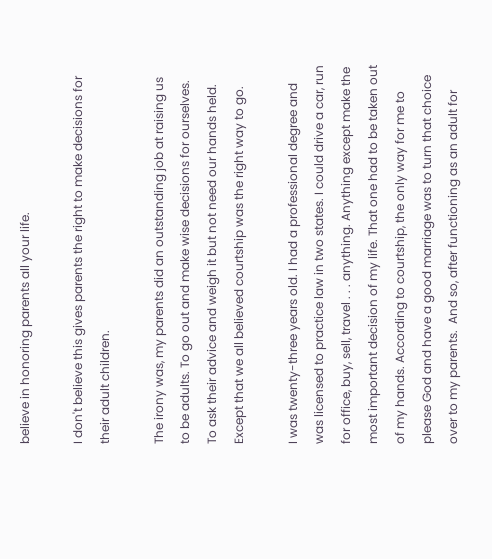believe in honoring parents all your life.

I don't believe this gives parents the right to make decisions for their adult children.

The irony was, my parents did an outstanding job at raising us to be adults. To go out and make wise decisions for ourselves. To ask their advice and weigh it but not need our hands held. Except that we all believed courtship was the right way to go.

I was twenty-three years old. I had a professional degree and was licensed to practice law in two states. I could drive a car, run for office, buy, sell, travel . . . anything. Anything except make the most important decision of my life. That one had to be taken out of my hands. According to courtship, the only way for me to please God and have a good marriage was to turn that choice over to my parents.  And so, after functioning as an adult for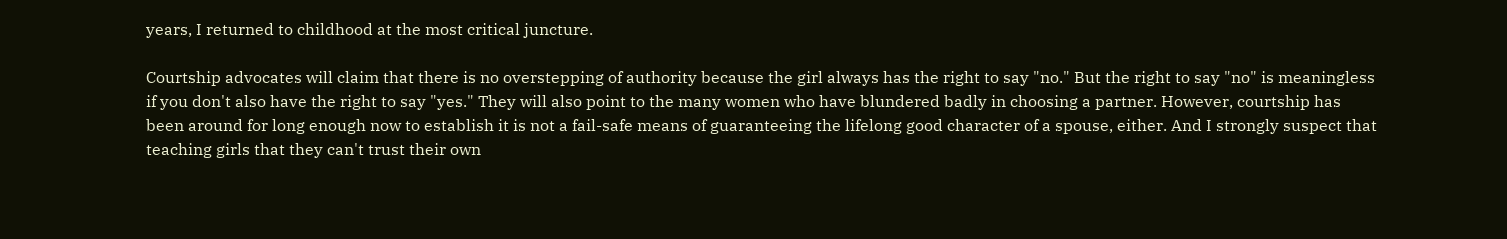years, I returned to childhood at the most critical juncture.

Courtship advocates will claim that there is no overstepping of authority because the girl always has the right to say "no." But the right to say "no" is meaningless if you don't also have the right to say "yes." They will also point to the many women who have blundered badly in choosing a partner. However, courtship has been around for long enough now to establish it is not a fail-safe means of guaranteeing the lifelong good character of a spouse, either. And I strongly suspect that teaching girls that they can't trust their own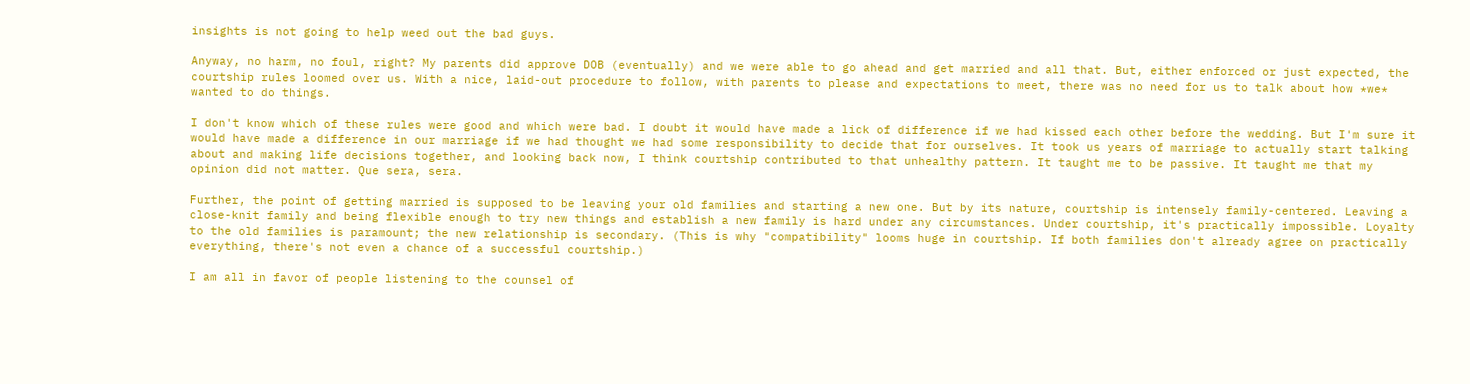insights is not going to help weed out the bad guys.

Anyway, no harm, no foul, right? My parents did approve DOB (eventually) and we were able to go ahead and get married and all that. But, either enforced or just expected, the courtship rules loomed over us. With a nice, laid-out procedure to follow, with parents to please and expectations to meet, there was no need for us to talk about how *we* wanted to do things.

I don't know which of these rules were good and which were bad. I doubt it would have made a lick of difference if we had kissed each other before the wedding. But I'm sure it would have made a difference in our marriage if we had thought we had some responsibility to decide that for ourselves. It took us years of marriage to actually start talking about and making life decisions together, and looking back now, I think courtship contributed to that unhealthy pattern. It taught me to be passive. It taught me that my opinion did not matter. Que sera, sera.

Further, the point of getting married is supposed to be leaving your old families and starting a new one. But by its nature, courtship is intensely family-centered. Leaving a close-knit family and being flexible enough to try new things and establish a new family is hard under any circumstances. Under courtship, it's practically impossible. Loyalty to the old families is paramount; the new relationship is secondary. (This is why "compatibility" looms huge in courtship. If both families don't already agree on practically everything, there's not even a chance of a successful courtship.)

I am all in favor of people listening to the counsel of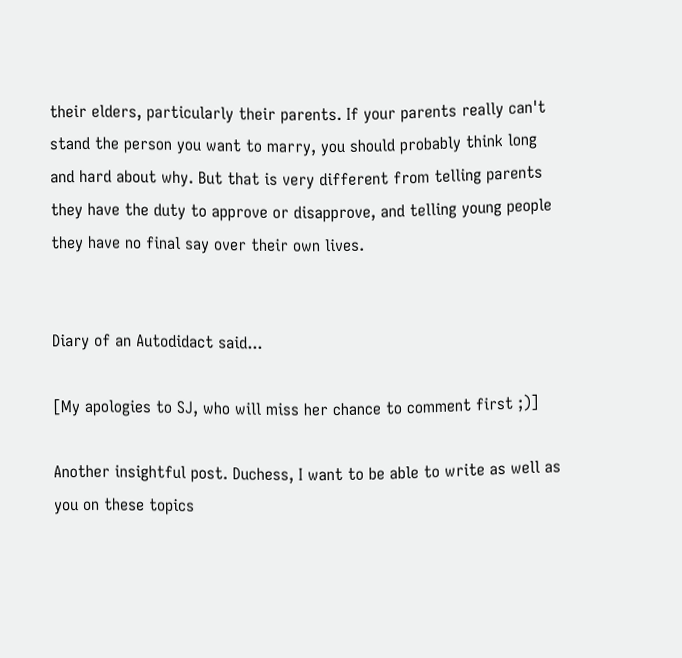their elders, particularly their parents. If your parents really can't stand the person you want to marry, you should probably think long and hard about why. But that is very different from telling parents they have the duty to approve or disapprove, and telling young people they have no final say over their own lives.


Diary of an Autodidact said...

[My apologies to SJ, who will miss her chance to comment first ;)]

Another insightful post. Duchess, I want to be able to write as well as you on these topics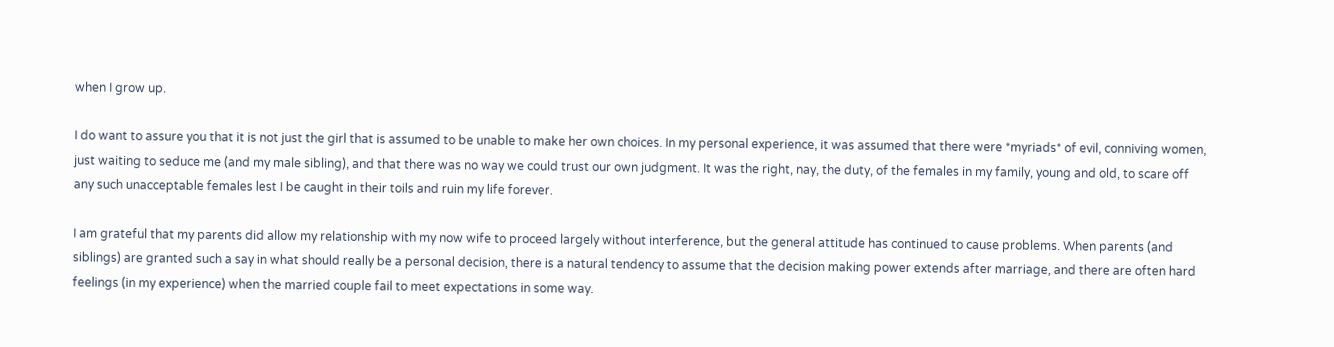when I grow up.

I do want to assure you that it is not just the girl that is assumed to be unable to make her own choices. In my personal experience, it was assumed that there were *myriads* of evil, conniving women, just waiting to seduce me (and my male sibling), and that there was no way we could trust our own judgment. It was the right, nay, the duty, of the females in my family, young and old, to scare off any such unacceptable females lest I be caught in their toils and ruin my life forever.

I am grateful that my parents did allow my relationship with my now wife to proceed largely without interference, but the general attitude has continued to cause problems. When parents (and siblings) are granted such a say in what should really be a personal decision, there is a natural tendency to assume that the decision making power extends after marriage, and there are often hard feelings (in my experience) when the married couple fail to meet expectations in some way.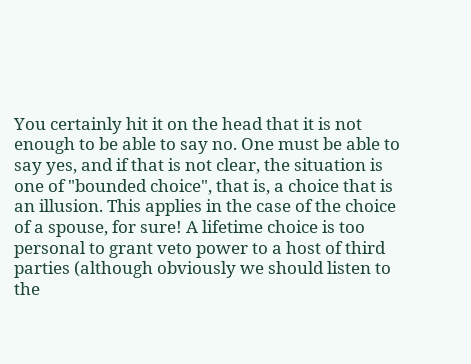You certainly hit it on the head that it is not enough to be able to say no. One must be able to say yes, and if that is not clear, the situation is one of "bounded choice", that is, a choice that is an illusion. This applies in the case of the choice of a spouse, for sure! A lifetime choice is too personal to grant veto power to a host of third parties (although obviously we should listen to the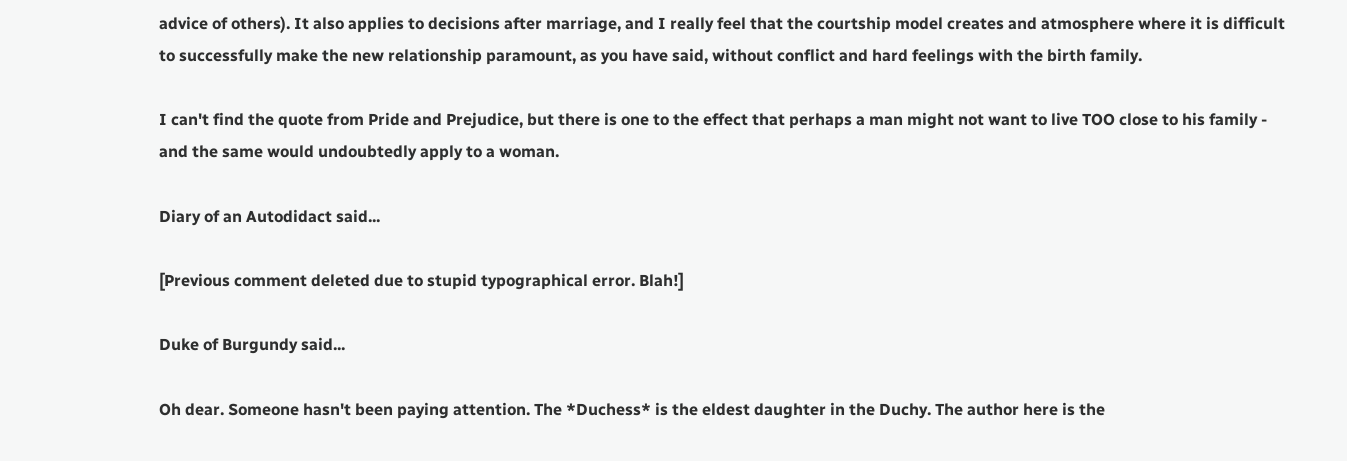advice of others). It also applies to decisions after marriage, and I really feel that the courtship model creates and atmosphere where it is difficult to successfully make the new relationship paramount, as you have said, without conflict and hard feelings with the birth family.

I can't find the quote from Pride and Prejudice, but there is one to the effect that perhaps a man might not want to live TOO close to his family - and the same would undoubtedly apply to a woman.

Diary of an Autodidact said...

[Previous comment deleted due to stupid typographical error. Blah!]

Duke of Burgundy said...

Oh dear. Someone hasn't been paying attention. The *Duchess* is the eldest daughter in the Duchy. The author here is the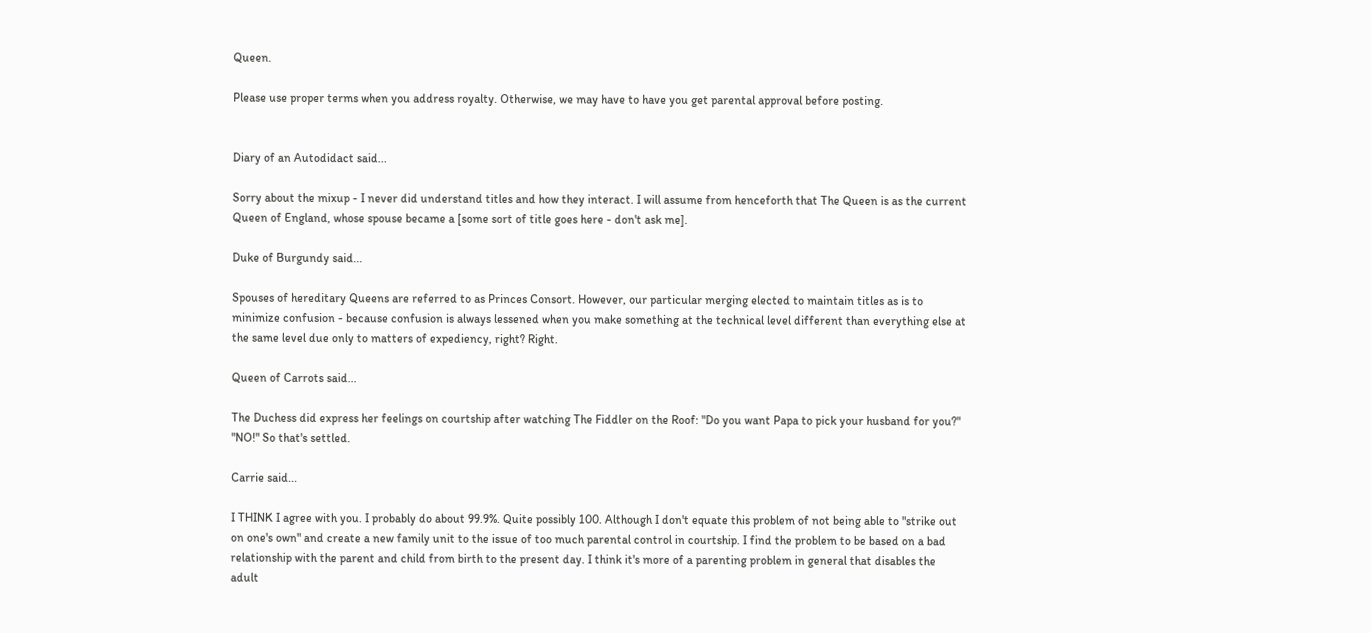Queen.

Please use proper terms when you address royalty. Otherwise, we may have to have you get parental approval before posting.


Diary of an Autodidact said...

Sorry about the mixup - I never did understand titles and how they interact. I will assume from henceforth that The Queen is as the current Queen of England, whose spouse became a [some sort of title goes here - don't ask me].

Duke of Burgundy said...

Spouses of hereditary Queens are referred to as Princes Consort. However, our particular merging elected to maintain titles as is to minimize confusion - because confusion is always lessened when you make something at the technical level different than everything else at the same level due only to matters of expediency, right? Right.

Queen of Carrots said...

The Duchess did express her feelings on courtship after watching The Fiddler on the Roof: "Do you want Papa to pick your husband for you?" "NO!" So that's settled.

Carrie said...

I THINK I agree with you. I probably do about 99.9%. Quite possibly 100. Although I don't equate this problem of not being able to "strike out on one's own" and create a new family unit to the issue of too much parental control in courtship. I find the problem to be based on a bad relationship with the parent and child from birth to the present day. I think it's more of a parenting problem in general that disables the adult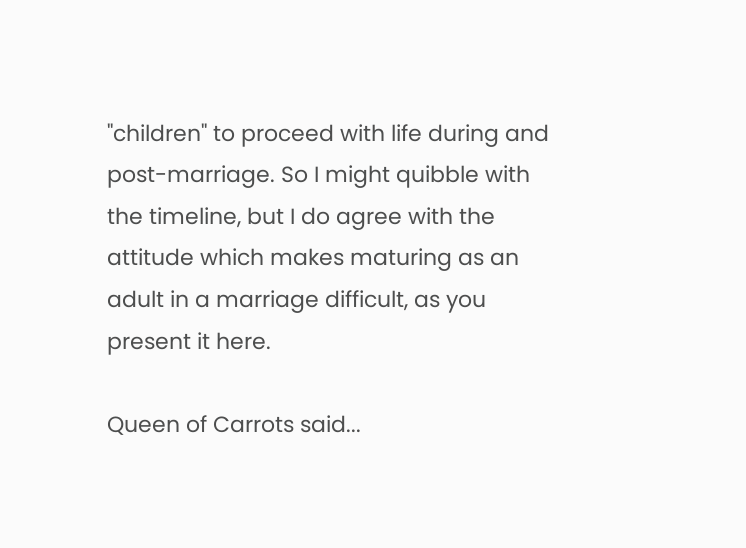"children" to proceed with life during and post-marriage. So I might quibble with the timeline, but I do agree with the attitude which makes maturing as an adult in a marriage difficult, as you present it here.

Queen of Carrots said...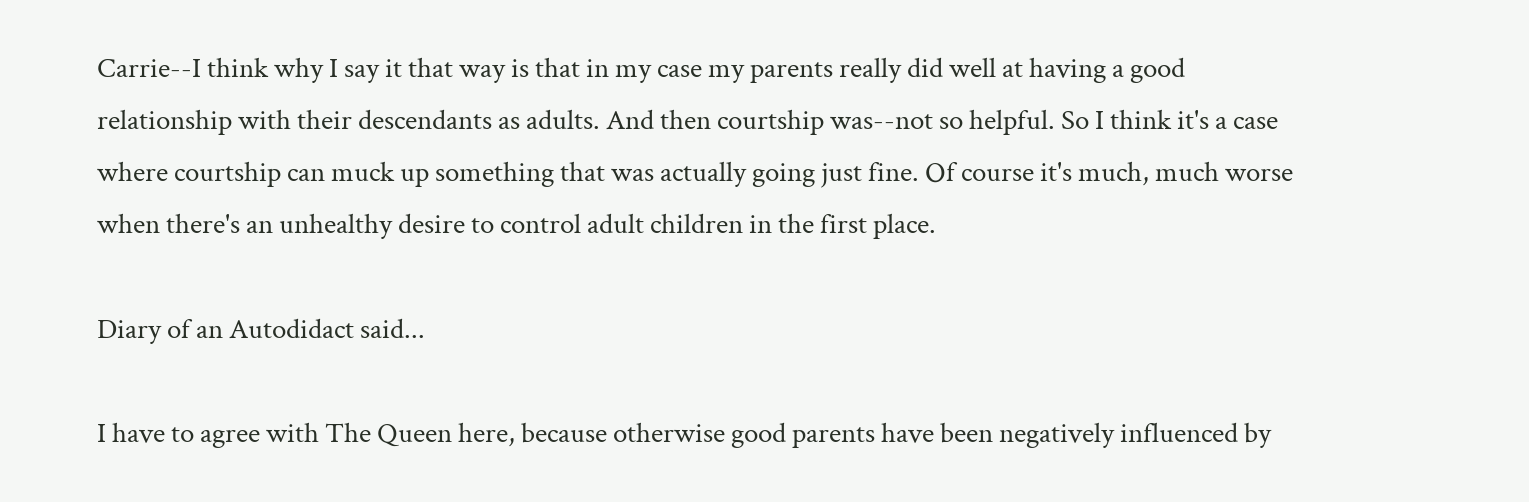Carrie--I think why I say it that way is that in my case my parents really did well at having a good relationship with their descendants as adults. And then courtship was--not so helpful. So I think it's a case where courtship can muck up something that was actually going just fine. Of course it's much, much worse when there's an unhealthy desire to control adult children in the first place.

Diary of an Autodidact said...

I have to agree with The Queen here, because otherwise good parents have been negatively influenced by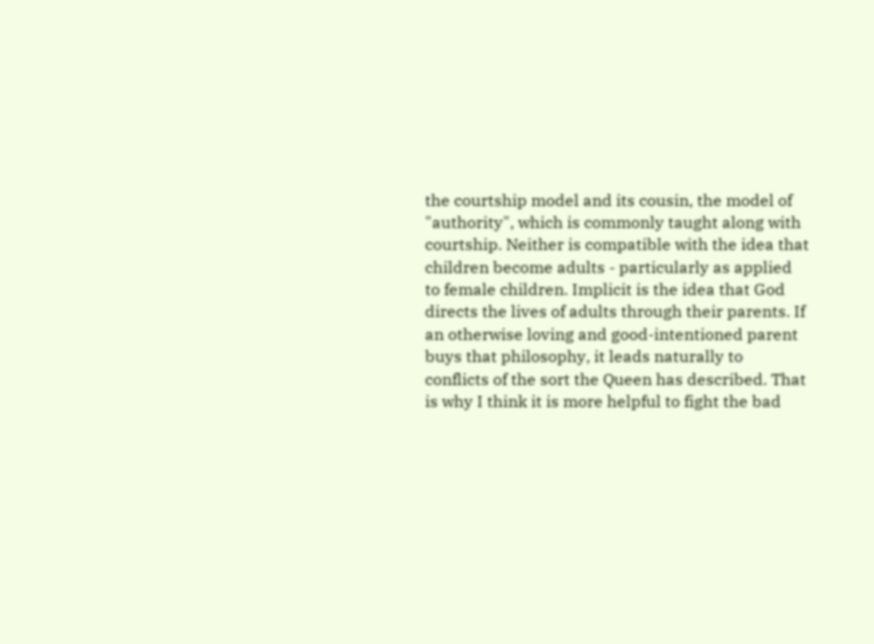the courtship model and its cousin, the model of "authority", which is commonly taught along with courtship. Neither is compatible with the idea that children become adults - particularly as applied to female children. Implicit is the idea that God directs the lives of adults through their parents. If an otherwise loving and good-intentioned parent buys that philosophy, it leads naturally to conflicts of the sort the Queen has described. That is why I think it is more helpful to fight the bad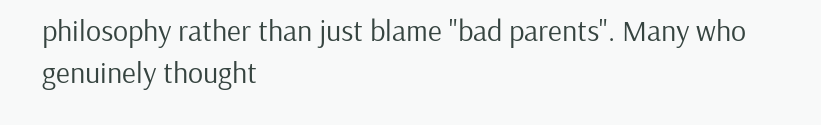philosophy rather than just blame "bad parents". Many who genuinely thought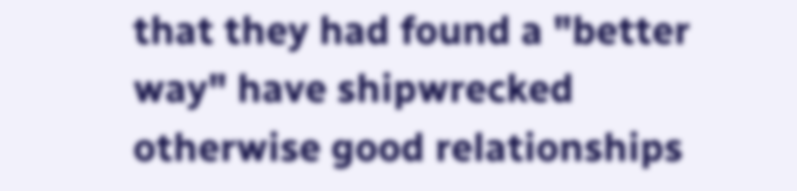that they had found a "better way" have shipwrecked otherwise good relationships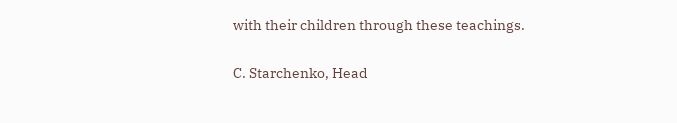with their children through these teachings.

C. Starchenko, Head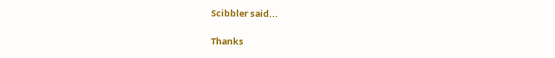Scibbler said...

Thanks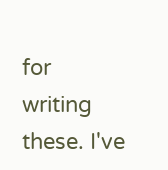for writing these. I've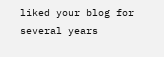liked your blog for several years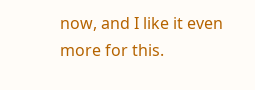now, and I like it even more for this.